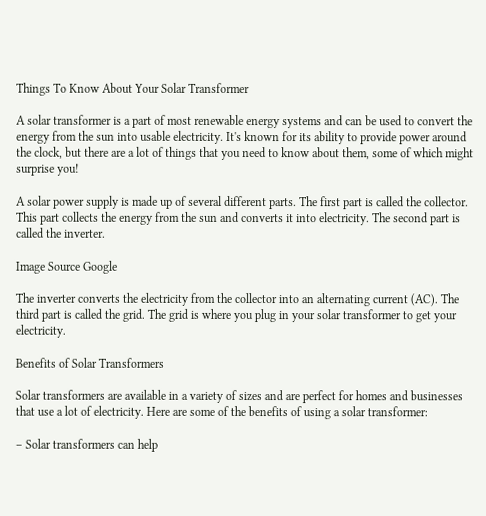Things To Know About Your Solar Transformer

A solar transformer is a part of most renewable energy systems and can be used to convert the energy from the sun into usable electricity. It's known for its ability to provide power around the clock, but there are a lot of things that you need to know about them, some of which might surprise you!

A solar power supply is made up of several different parts. The first part is called the collector. This part collects the energy from the sun and converts it into electricity. The second part is called the inverter.

Image Source Google

The inverter converts the electricity from the collector into an alternating current (AC). The third part is called the grid. The grid is where you plug in your solar transformer to get your electricity.

Benefits of Solar Transformers

Solar transformers are available in a variety of sizes and are perfect for homes and businesses that use a lot of electricity. Here are some of the benefits of using a solar transformer:

– Solar transformers can help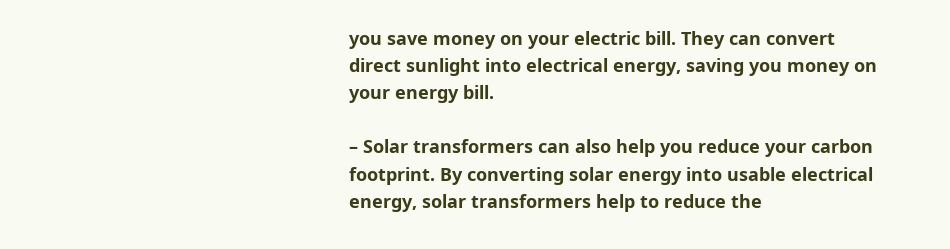you save money on your electric bill. They can convert direct sunlight into electrical energy, saving you money on your energy bill.

– Solar transformers can also help you reduce your carbon footprint. By converting solar energy into usable electrical energy, solar transformers help to reduce the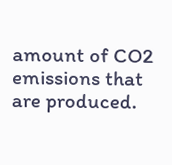amount of CO2 emissions that are produced.